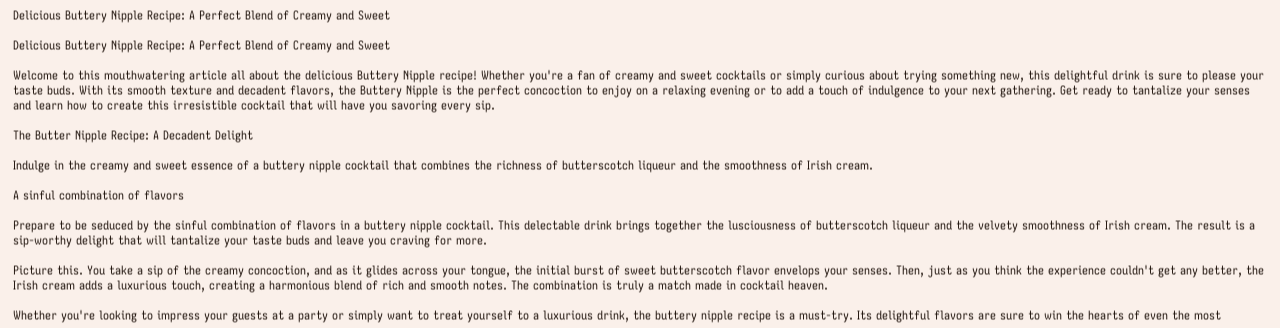Delicious Buttery Nipple Recipe: A Perfect Blend of Creamy and Sweet

Delicious Buttery Nipple Recipe: A Perfect Blend of Creamy and Sweet

Welcome to this mouthwatering article all about the delicious Buttery Nipple recipe! Whether you're a fan of creamy and sweet cocktails or simply curious about trying something new, this delightful drink is sure to please your taste buds. With its smooth texture and decadent flavors, the Buttery Nipple is the perfect concoction to enjoy on a relaxing evening or to add a touch of indulgence to your next gathering. Get ready to tantalize your senses and learn how to create this irresistible cocktail that will have you savoring every sip.

The Butter Nipple Recipe: A Decadent Delight

Indulge in the creamy and sweet essence of a buttery nipple cocktail that combines the richness of butterscotch liqueur and the smoothness of Irish cream.

A sinful combination of flavors

Prepare to be seduced by the sinful combination of flavors in a buttery nipple cocktail. This delectable drink brings together the lusciousness of butterscotch liqueur and the velvety smoothness of Irish cream. The result is a sip-worthy delight that will tantalize your taste buds and leave you craving for more.

Picture this. You take a sip of the creamy concoction, and as it glides across your tongue, the initial burst of sweet butterscotch flavor envelops your senses. Then, just as you think the experience couldn't get any better, the Irish cream adds a luxurious touch, creating a harmonious blend of rich and smooth notes. The combination is truly a match made in cocktail heaven.

Whether you're looking to impress your guests at a party or simply want to treat yourself to a luxurious drink, the buttery nipple recipe is a must-try. Its delightful flavors are sure to win the hearts of even the most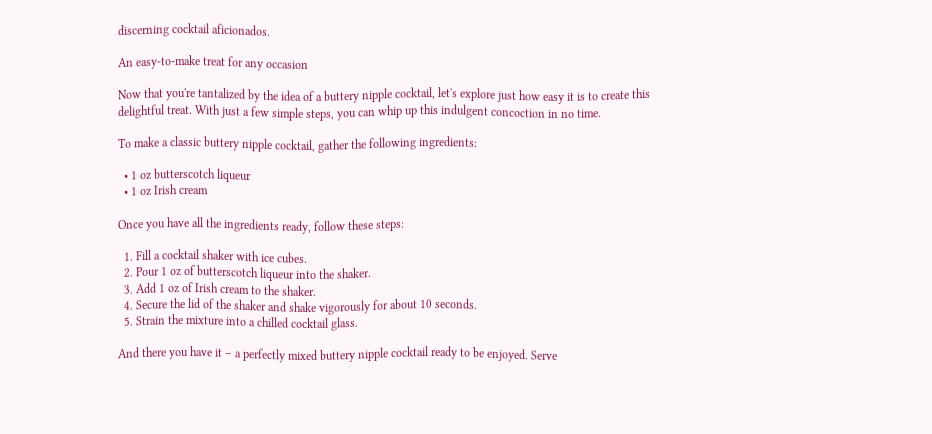discerning cocktail aficionados.

An easy-to-make treat for any occasion

Now that you're tantalized by the idea of a buttery nipple cocktail, let's explore just how easy it is to create this delightful treat. With just a few simple steps, you can whip up this indulgent concoction in no time.

To make a classic buttery nipple cocktail, gather the following ingredients:

  • 1 oz butterscotch liqueur
  • 1 oz Irish cream

Once you have all the ingredients ready, follow these steps:

  1. Fill a cocktail shaker with ice cubes.
  2. Pour 1 oz of butterscotch liqueur into the shaker.
  3. Add 1 oz of Irish cream to the shaker.
  4. Secure the lid of the shaker and shake vigorously for about 10 seconds.
  5. Strain the mixture into a chilled cocktail glass.

And there you have it – a perfectly mixed buttery nipple cocktail ready to be enjoyed. Serve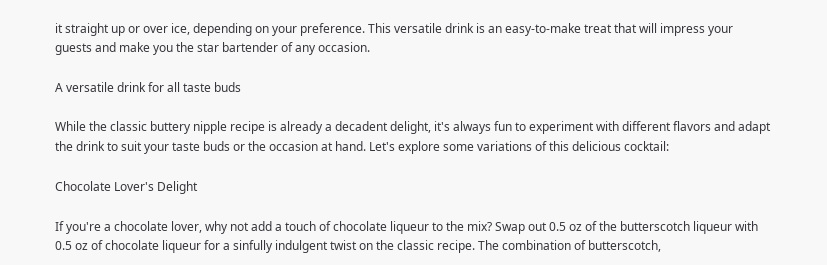it straight up or over ice, depending on your preference. This versatile drink is an easy-to-make treat that will impress your guests and make you the star bartender of any occasion.

A versatile drink for all taste buds

While the classic buttery nipple recipe is already a decadent delight, it's always fun to experiment with different flavors and adapt the drink to suit your taste buds or the occasion at hand. Let's explore some variations of this delicious cocktail:

Chocolate Lover's Delight

If you're a chocolate lover, why not add a touch of chocolate liqueur to the mix? Swap out 0.5 oz of the butterscotch liqueur with 0.5 oz of chocolate liqueur for a sinfully indulgent twist on the classic recipe. The combination of butterscotch,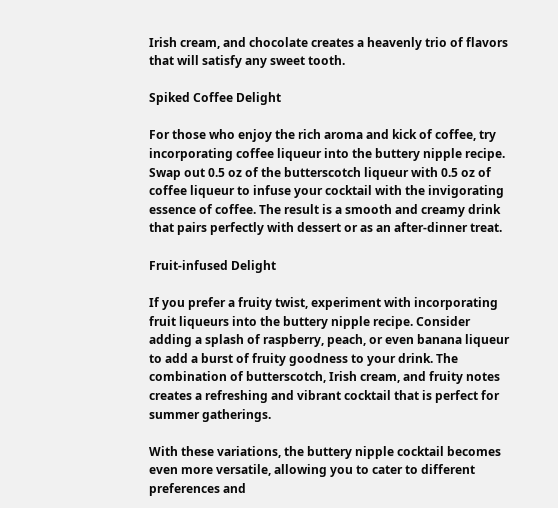Irish cream, and chocolate creates a heavenly trio of flavors that will satisfy any sweet tooth.

Spiked Coffee Delight

For those who enjoy the rich aroma and kick of coffee, try incorporating coffee liqueur into the buttery nipple recipe. Swap out 0.5 oz of the butterscotch liqueur with 0.5 oz of coffee liqueur to infuse your cocktail with the invigorating essence of coffee. The result is a smooth and creamy drink that pairs perfectly with dessert or as an after-dinner treat.

Fruit-infused Delight

If you prefer a fruity twist, experiment with incorporating fruit liqueurs into the buttery nipple recipe. Consider adding a splash of raspberry, peach, or even banana liqueur to add a burst of fruity goodness to your drink. The combination of butterscotch, Irish cream, and fruity notes creates a refreshing and vibrant cocktail that is perfect for summer gatherings.

With these variations, the buttery nipple cocktail becomes even more versatile, allowing you to cater to different preferences and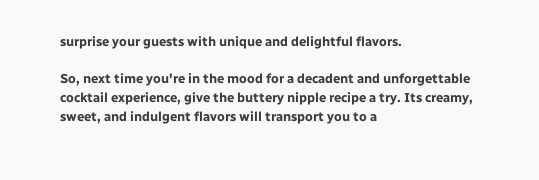surprise your guests with unique and delightful flavors.

So, next time you're in the mood for a decadent and unforgettable cocktail experience, give the buttery nipple recipe a try. Its creamy, sweet, and indulgent flavors will transport you to a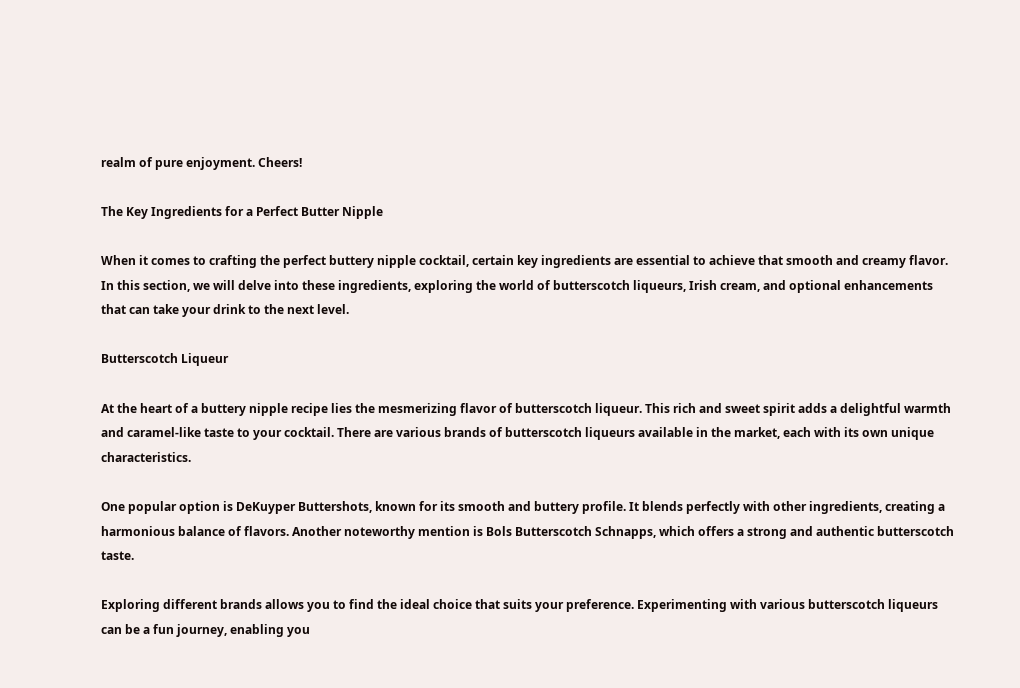realm of pure enjoyment. Cheers!

The Key Ingredients for a Perfect Butter Nipple

When it comes to crafting the perfect buttery nipple cocktail, certain key ingredients are essential to achieve that smooth and creamy flavor. In this section, we will delve into these ingredients, exploring the world of butterscotch liqueurs, Irish cream, and optional enhancements that can take your drink to the next level.

Butterscotch Liqueur

At the heart of a buttery nipple recipe lies the mesmerizing flavor of butterscotch liqueur. This rich and sweet spirit adds a delightful warmth and caramel-like taste to your cocktail. There are various brands of butterscotch liqueurs available in the market, each with its own unique characteristics.

One popular option is DeKuyper Buttershots, known for its smooth and buttery profile. It blends perfectly with other ingredients, creating a harmonious balance of flavors. Another noteworthy mention is Bols Butterscotch Schnapps, which offers a strong and authentic butterscotch taste.

Exploring different brands allows you to find the ideal choice that suits your preference. Experimenting with various butterscotch liqueurs can be a fun journey, enabling you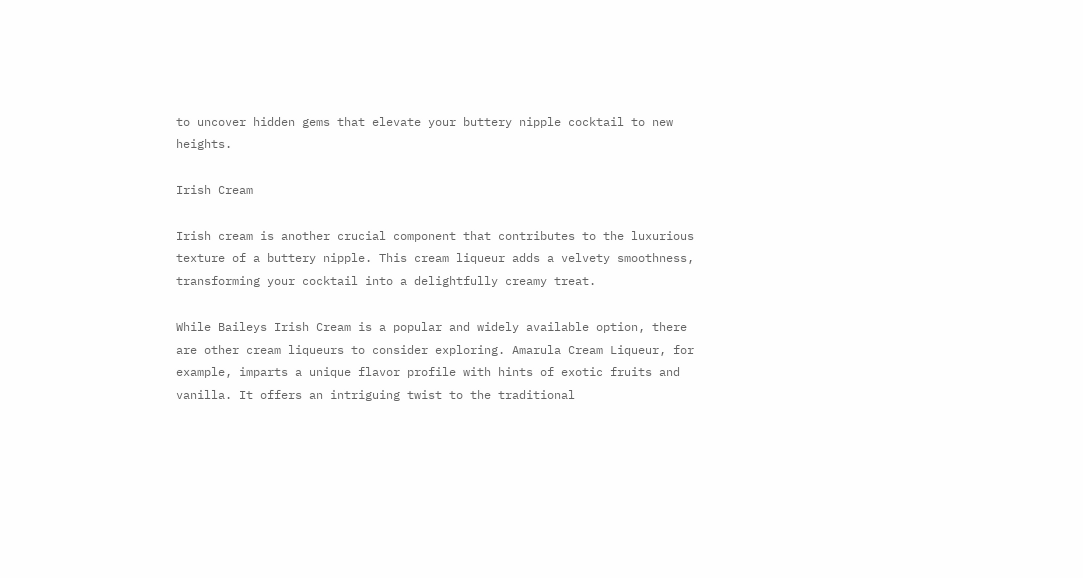to uncover hidden gems that elevate your buttery nipple cocktail to new heights.

Irish Cream

Irish cream is another crucial component that contributes to the luxurious texture of a buttery nipple. This cream liqueur adds a velvety smoothness, transforming your cocktail into a delightfully creamy treat.

While Baileys Irish Cream is a popular and widely available option, there are other cream liqueurs to consider exploring. Amarula Cream Liqueur, for example, imparts a unique flavor profile with hints of exotic fruits and vanilla. It offers an intriguing twist to the traditional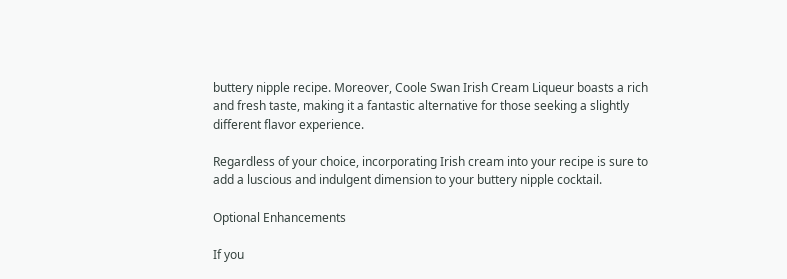buttery nipple recipe. Moreover, Coole Swan Irish Cream Liqueur boasts a rich and fresh taste, making it a fantastic alternative for those seeking a slightly different flavor experience.

Regardless of your choice, incorporating Irish cream into your recipe is sure to add a luscious and indulgent dimension to your buttery nipple cocktail.

Optional Enhancements

If you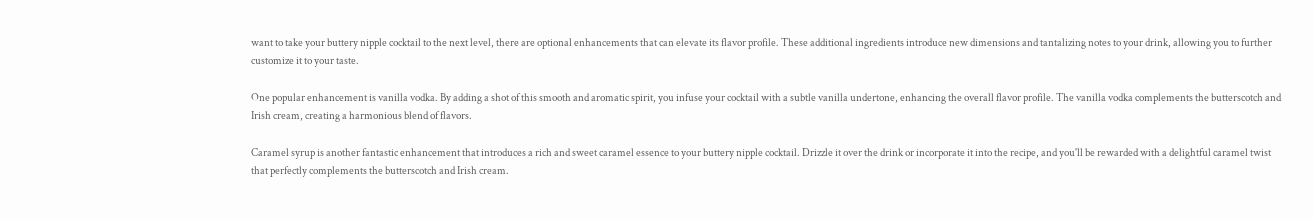want to take your buttery nipple cocktail to the next level, there are optional enhancements that can elevate its flavor profile. These additional ingredients introduce new dimensions and tantalizing notes to your drink, allowing you to further customize it to your taste.

One popular enhancement is vanilla vodka. By adding a shot of this smooth and aromatic spirit, you infuse your cocktail with a subtle vanilla undertone, enhancing the overall flavor profile. The vanilla vodka complements the butterscotch and Irish cream, creating a harmonious blend of flavors.

Caramel syrup is another fantastic enhancement that introduces a rich and sweet caramel essence to your buttery nipple cocktail. Drizzle it over the drink or incorporate it into the recipe, and you'll be rewarded with a delightful caramel twist that perfectly complements the butterscotch and Irish cream.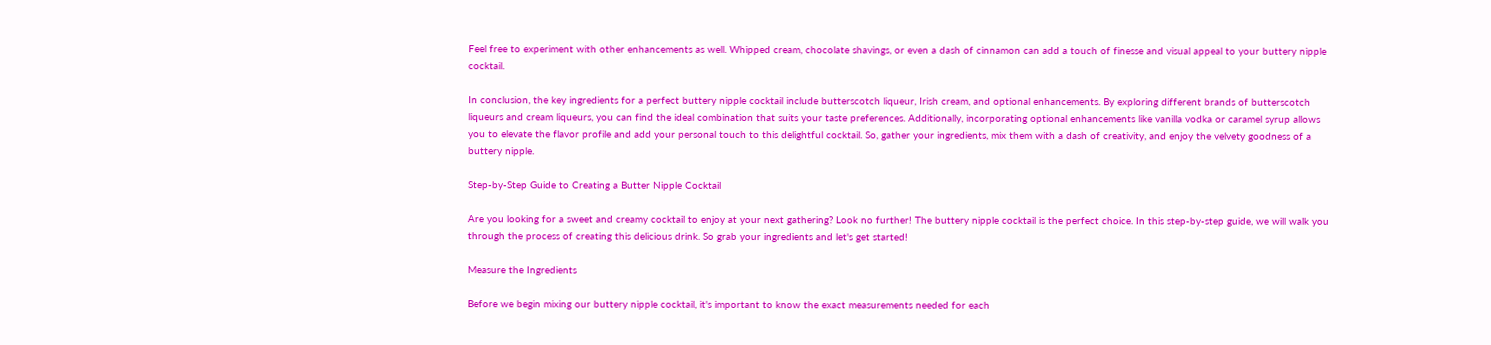Feel free to experiment with other enhancements as well. Whipped cream, chocolate shavings, or even a dash of cinnamon can add a touch of finesse and visual appeal to your buttery nipple cocktail.

In conclusion, the key ingredients for a perfect buttery nipple cocktail include butterscotch liqueur, Irish cream, and optional enhancements. By exploring different brands of butterscotch liqueurs and cream liqueurs, you can find the ideal combination that suits your taste preferences. Additionally, incorporating optional enhancements like vanilla vodka or caramel syrup allows you to elevate the flavor profile and add your personal touch to this delightful cocktail. So, gather your ingredients, mix them with a dash of creativity, and enjoy the velvety goodness of a buttery nipple.

Step-by-Step Guide to Creating a Butter Nipple Cocktail

Are you looking for a sweet and creamy cocktail to enjoy at your next gathering? Look no further! The buttery nipple cocktail is the perfect choice. In this step-by-step guide, we will walk you through the process of creating this delicious drink. So grab your ingredients and let's get started!

Measure the Ingredients

Before we begin mixing our buttery nipple cocktail, it's important to know the exact measurements needed for each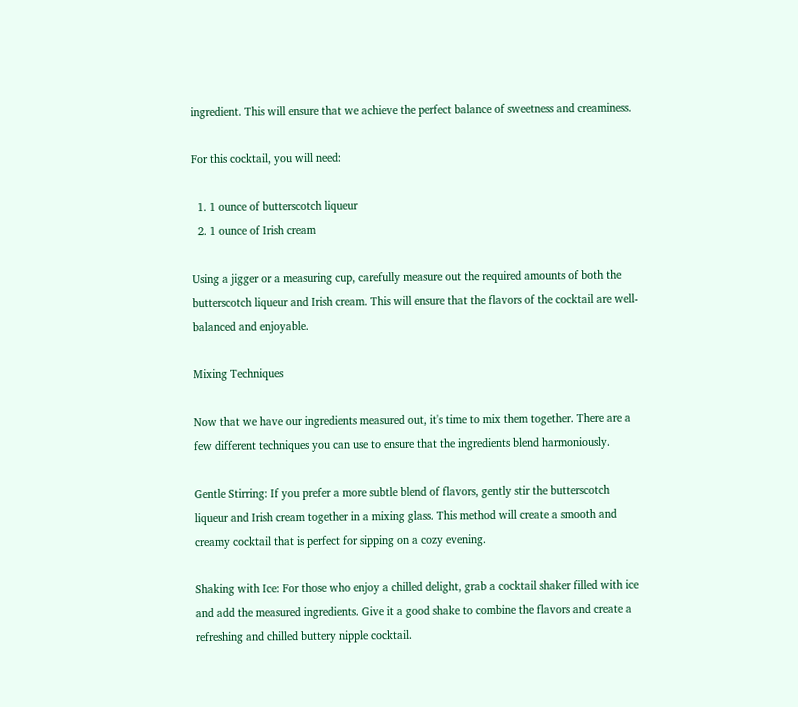ingredient. This will ensure that we achieve the perfect balance of sweetness and creaminess.

For this cocktail, you will need:

  1. 1 ounce of butterscotch liqueur
  2. 1 ounce of Irish cream

Using a jigger or a measuring cup, carefully measure out the required amounts of both the butterscotch liqueur and Irish cream. This will ensure that the flavors of the cocktail are well-balanced and enjoyable.

Mixing Techniques

Now that we have our ingredients measured out, it's time to mix them together. There are a few different techniques you can use to ensure that the ingredients blend harmoniously.

Gentle Stirring: If you prefer a more subtle blend of flavors, gently stir the butterscotch liqueur and Irish cream together in a mixing glass. This method will create a smooth and creamy cocktail that is perfect for sipping on a cozy evening.

Shaking with Ice: For those who enjoy a chilled delight, grab a cocktail shaker filled with ice and add the measured ingredients. Give it a good shake to combine the flavors and create a refreshing and chilled buttery nipple cocktail.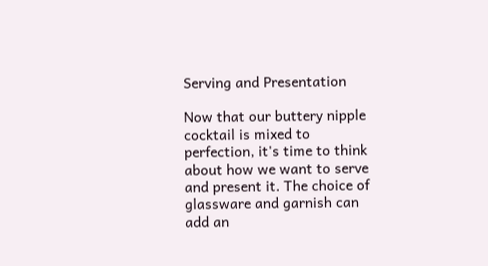Serving and Presentation

Now that our buttery nipple cocktail is mixed to perfection, it's time to think about how we want to serve and present it. The choice of glassware and garnish can add an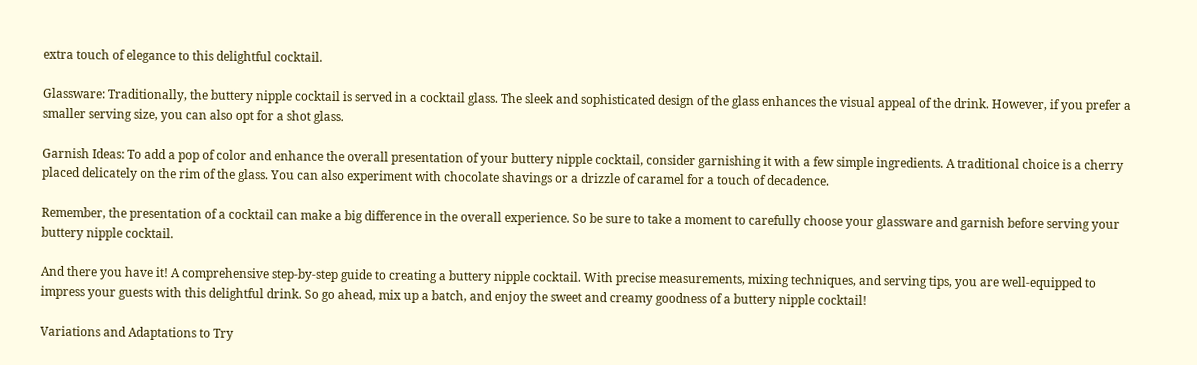extra touch of elegance to this delightful cocktail.

Glassware: Traditionally, the buttery nipple cocktail is served in a cocktail glass. The sleek and sophisticated design of the glass enhances the visual appeal of the drink. However, if you prefer a smaller serving size, you can also opt for a shot glass.

Garnish Ideas: To add a pop of color and enhance the overall presentation of your buttery nipple cocktail, consider garnishing it with a few simple ingredients. A traditional choice is a cherry placed delicately on the rim of the glass. You can also experiment with chocolate shavings or a drizzle of caramel for a touch of decadence.

Remember, the presentation of a cocktail can make a big difference in the overall experience. So be sure to take a moment to carefully choose your glassware and garnish before serving your buttery nipple cocktail.

And there you have it! A comprehensive step-by-step guide to creating a buttery nipple cocktail. With precise measurements, mixing techniques, and serving tips, you are well-equipped to impress your guests with this delightful drink. So go ahead, mix up a batch, and enjoy the sweet and creamy goodness of a buttery nipple cocktail!

Variations and Adaptations to Try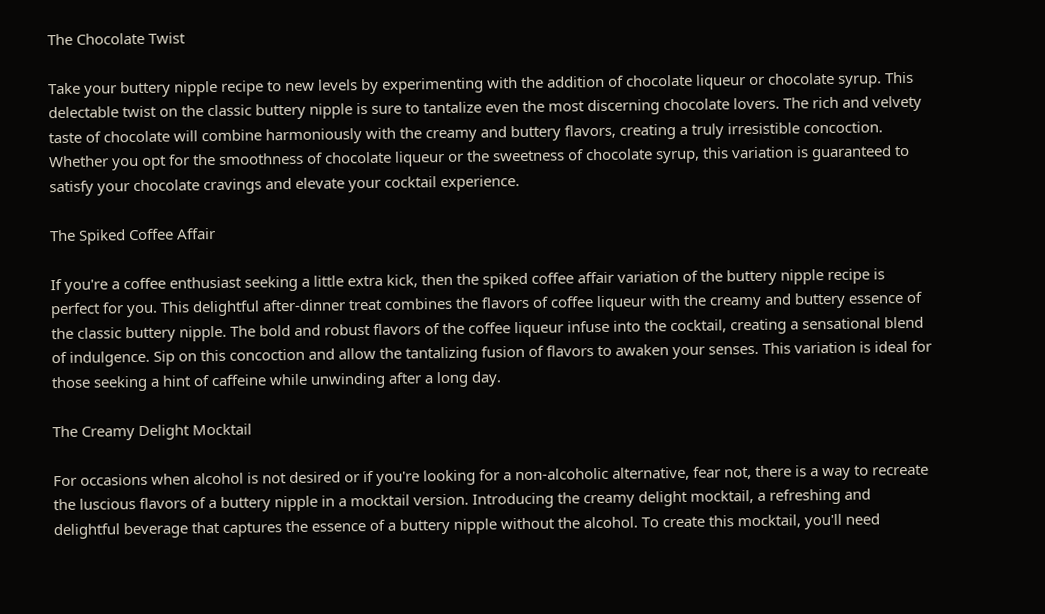The Chocolate Twist

Take your buttery nipple recipe to new levels by experimenting with the addition of chocolate liqueur or chocolate syrup. This delectable twist on the classic buttery nipple is sure to tantalize even the most discerning chocolate lovers. The rich and velvety taste of chocolate will combine harmoniously with the creamy and buttery flavors, creating a truly irresistible concoction. Whether you opt for the smoothness of chocolate liqueur or the sweetness of chocolate syrup, this variation is guaranteed to satisfy your chocolate cravings and elevate your cocktail experience.

The Spiked Coffee Affair

If you're a coffee enthusiast seeking a little extra kick, then the spiked coffee affair variation of the buttery nipple recipe is perfect for you. This delightful after-dinner treat combines the flavors of coffee liqueur with the creamy and buttery essence of the classic buttery nipple. The bold and robust flavors of the coffee liqueur infuse into the cocktail, creating a sensational blend of indulgence. Sip on this concoction and allow the tantalizing fusion of flavors to awaken your senses. This variation is ideal for those seeking a hint of caffeine while unwinding after a long day.

The Creamy Delight Mocktail

For occasions when alcohol is not desired or if you're looking for a non-alcoholic alternative, fear not, there is a way to recreate the luscious flavors of a buttery nipple in a mocktail version. Introducing the creamy delight mocktail, a refreshing and delightful beverage that captures the essence of a buttery nipple without the alcohol. To create this mocktail, you'll need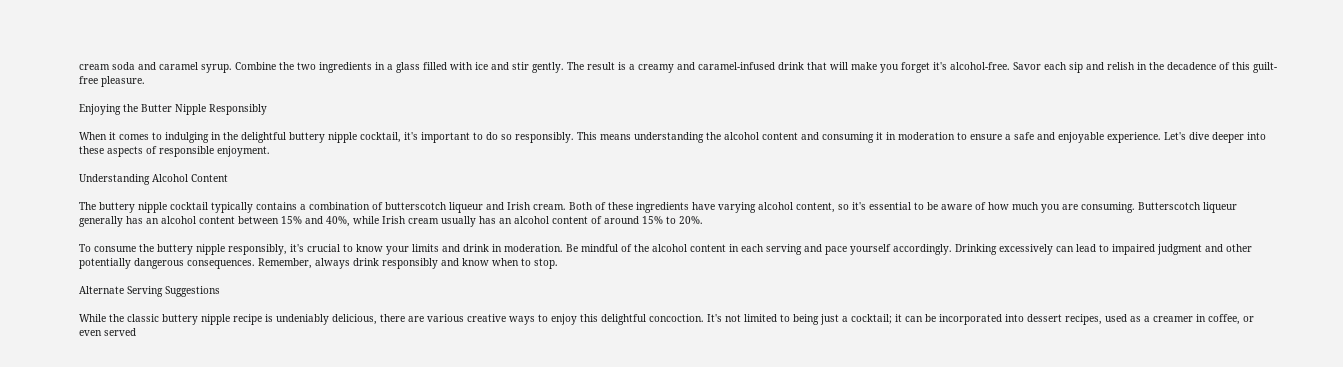cream soda and caramel syrup. Combine the two ingredients in a glass filled with ice and stir gently. The result is a creamy and caramel-infused drink that will make you forget it's alcohol-free. Savor each sip and relish in the decadence of this guilt-free pleasure.

Enjoying the Butter Nipple Responsibly

When it comes to indulging in the delightful buttery nipple cocktail, it's important to do so responsibly. This means understanding the alcohol content and consuming it in moderation to ensure a safe and enjoyable experience. Let's dive deeper into these aspects of responsible enjoyment.

Understanding Alcohol Content

The buttery nipple cocktail typically contains a combination of butterscotch liqueur and Irish cream. Both of these ingredients have varying alcohol content, so it's essential to be aware of how much you are consuming. Butterscotch liqueur generally has an alcohol content between 15% and 40%, while Irish cream usually has an alcohol content of around 15% to 20%.

To consume the buttery nipple responsibly, it's crucial to know your limits and drink in moderation. Be mindful of the alcohol content in each serving and pace yourself accordingly. Drinking excessively can lead to impaired judgment and other potentially dangerous consequences. Remember, always drink responsibly and know when to stop.

Alternate Serving Suggestions

While the classic buttery nipple recipe is undeniably delicious, there are various creative ways to enjoy this delightful concoction. It's not limited to being just a cocktail; it can be incorporated into dessert recipes, used as a creamer in coffee, or even served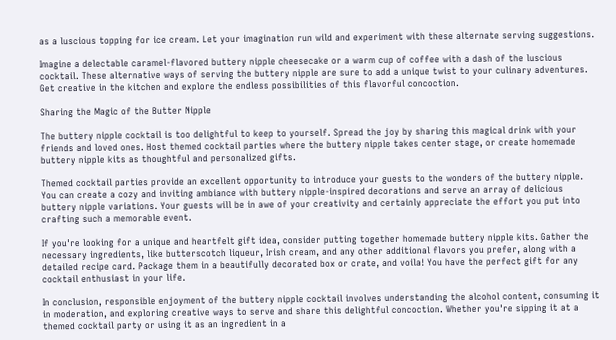as a luscious topping for ice cream. Let your imagination run wild and experiment with these alternate serving suggestions.

Imagine a delectable caramel-flavored buttery nipple cheesecake or a warm cup of coffee with a dash of the luscious cocktail. These alternative ways of serving the buttery nipple are sure to add a unique twist to your culinary adventures. Get creative in the kitchen and explore the endless possibilities of this flavorful concoction.

Sharing the Magic of the Butter Nipple

The buttery nipple cocktail is too delightful to keep to yourself. Spread the joy by sharing this magical drink with your friends and loved ones. Host themed cocktail parties where the buttery nipple takes center stage, or create homemade buttery nipple kits as thoughtful and personalized gifts.

Themed cocktail parties provide an excellent opportunity to introduce your guests to the wonders of the buttery nipple. You can create a cozy and inviting ambiance with buttery nipple-inspired decorations and serve an array of delicious buttery nipple variations. Your guests will be in awe of your creativity and certainly appreciate the effort you put into crafting such a memorable event.

If you're looking for a unique and heartfelt gift idea, consider putting together homemade buttery nipple kits. Gather the necessary ingredients, like butterscotch liqueur, Irish cream, and any other additional flavors you prefer, along with a detailed recipe card. Package them in a beautifully decorated box or crate, and voila! You have the perfect gift for any cocktail enthusiast in your life.

In conclusion, responsible enjoyment of the buttery nipple cocktail involves understanding the alcohol content, consuming it in moderation, and exploring creative ways to serve and share this delightful concoction. Whether you're sipping it at a themed cocktail party or using it as an ingredient in a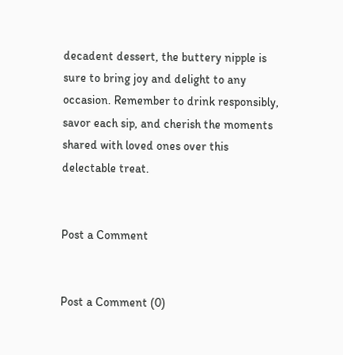decadent dessert, the buttery nipple is sure to bring joy and delight to any occasion. Remember to drink responsibly, savor each sip, and cherish the moments shared with loved ones over this delectable treat.


Post a Comment


Post a Comment (0)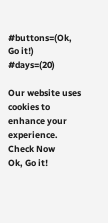#buttons=(Ok, Go it!) #days=(20)

Our website uses cookies to enhance your experience. Check Now
Ok, Go it!